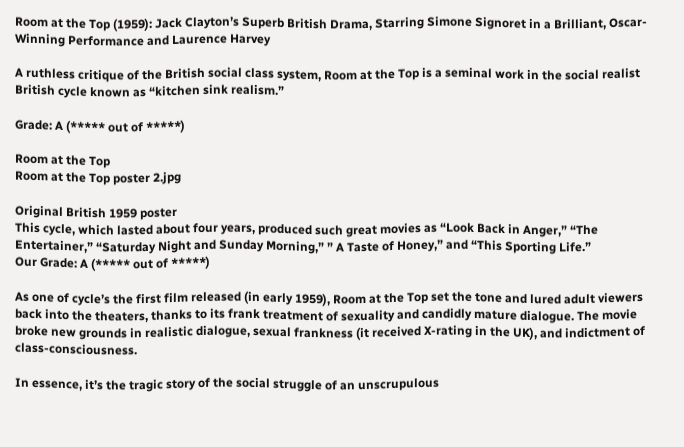Room at the Top (1959): Jack Clayton’s Superb British Drama, Starring Simone Signoret in a Brilliant, Oscar-Winning Performance and Laurence Harvey

A ruthless critique of the British social class system, Room at the Top is a seminal work in the social realist British cycle known as “kitchen sink realism.”

Grade: A (***** out of *****)

Room at the Top
Room at the Top poster 2.jpg

Original British 1959 poster
This cycle, which lasted about four years, produced such great movies as “Look Back in Anger,” “The Entertainer,” “Saturday Night and Sunday Morning,” ” A Taste of Honey,” and “This Sporting Life.”
Our Grade: A (***** out of *****)

As one of cycle’s the first film released (in early 1959), Room at the Top set the tone and lured adult viewers back into the theaters, thanks to its frank treatment of sexuality and candidly mature dialogue. The movie broke new grounds in realistic dialogue, sexual frankness (it received X-rating in the UK), and indictment of class-consciousness.

In essence, it’s the tragic story of the social struggle of an unscrupulous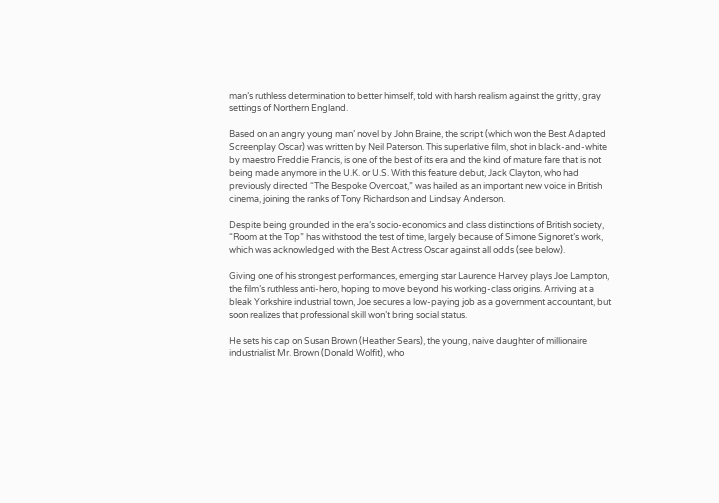man’s ruthless determination to better himself, told with harsh realism against the gritty, gray settings of Northern England.

Based on an angry young man’ novel by John Braine, the script (which won the Best Adapted Screenplay Oscar) was written by Neil Paterson. This superlative film, shot in black-and-white by maestro Freddie Francis, is one of the best of its era and the kind of mature fare that is not being made anymore in the U.K. or U.S. With this feature debut, Jack Clayton, who had previously directed “The Bespoke Overcoat,” was hailed as an important new voice in British cinema, joining the ranks of Tony Richardson and Lindsay Anderson.

Despite being grounded in the era’s socio-economics and class distinctions of British society, “Room at the Top” has withstood the test of time, largely because of Simone Signoret’s work, which was acknowledged with the Best Actress Oscar against all odds (see below).

Giving one of his strongest performances, emerging star Laurence Harvey plays Joe Lampton, the film’s ruthless anti-hero, hoping to move beyond his working-class origins. Arriving at a bleak Yorkshire industrial town, Joe secures a low-paying job as a government accountant, but soon realizes that professional skill won’t bring social status.

He sets his cap on Susan Brown (Heather Sears), the young, naive daughter of millionaire industrialist Mr. Brown (Donald Wolfit), who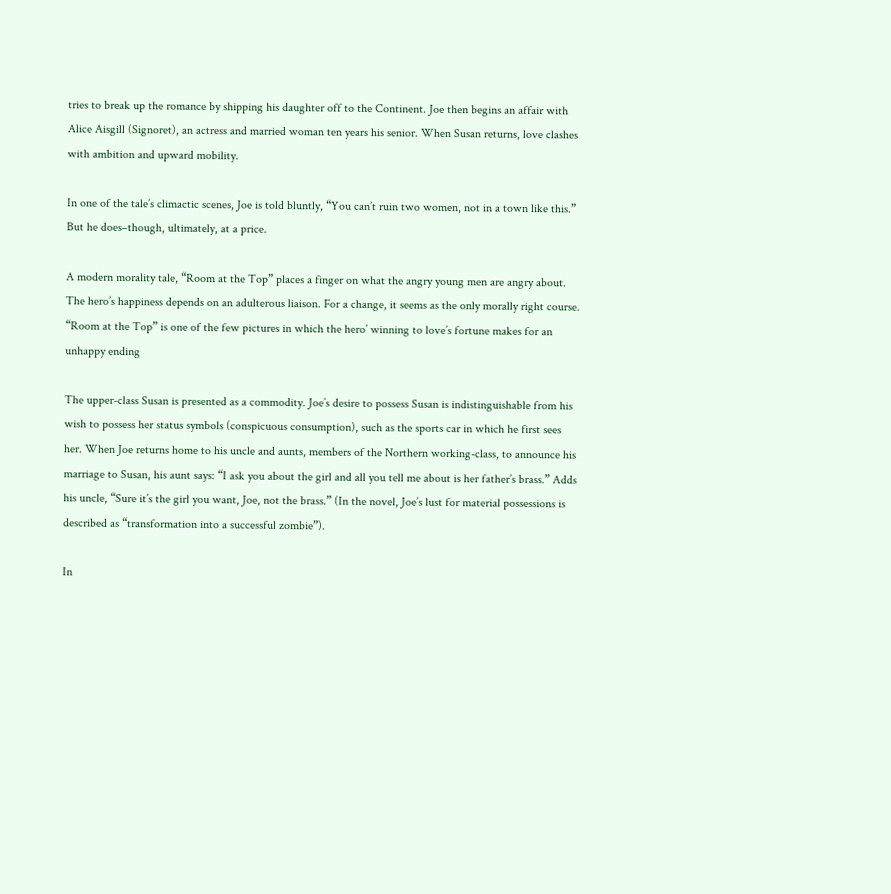tries to break up the romance by shipping his daughter off to the Continent. Joe then begins an affair with Alice Aisgill (Signoret), an actress and married woman ten years his senior. When Susan returns, love clashes with ambition and upward mobility.

In one of the tale’s climactic scenes, Joe is told bluntly, “You can’t ruin two women, not in a town like this.”  But he does–though, ultimately, at a price.

A modern morality tale, “Room at the Top” places a finger on what the angry young men are angry about. The hero’s happiness depends on an adulterous liaison. For a change, it seems as the only morally right course. “Room at the Top” is one of the few pictures in which the hero’ winning to love’s fortune makes for an unhappy ending

The upper-class Susan is presented as a commodity. Joe’s desire to possess Susan is indistinguishable from his wish to possess her status symbols (conspicuous consumption), such as the sports car in which he first sees her. When Joe returns home to his uncle and aunts, members of the Northern working-class, to announce his marriage to Susan, his aunt says: “I ask you about the girl and all you tell me about is her father’s brass.” Adds his uncle, “Sure it’s the girl you want, Joe, not the brass.” (In the novel, Joe’s lust for material possessions is described as “transformation into a successful zombie”).

In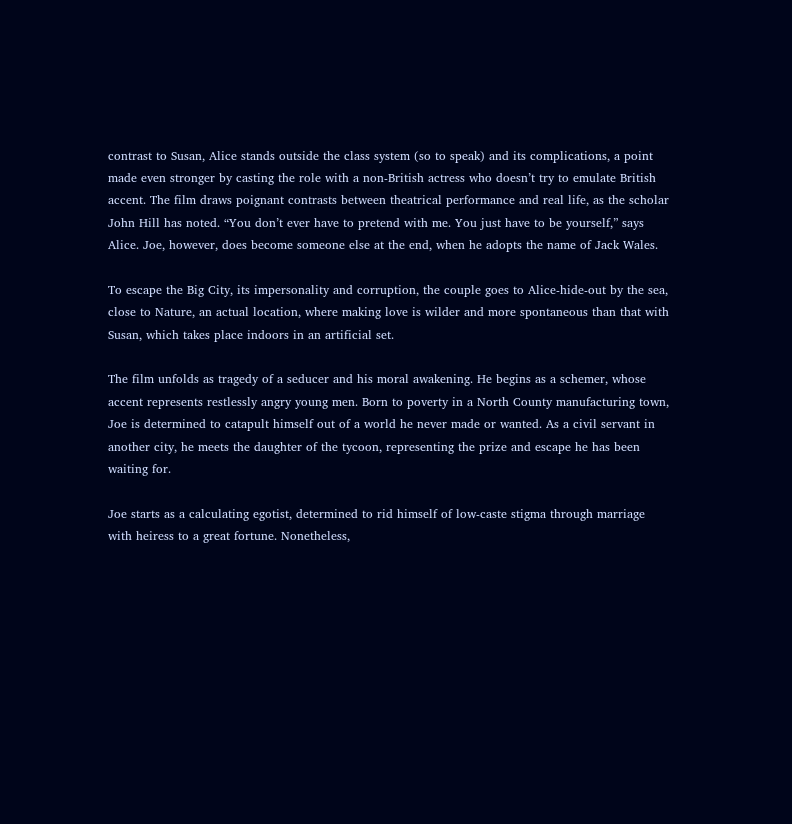contrast to Susan, Alice stands outside the class system (so to speak) and its complications, a point made even stronger by casting the role with a non-British actress who doesn’t try to emulate British accent. The film draws poignant contrasts between theatrical performance and real life, as the scholar John Hill has noted. “You don’t ever have to pretend with me. You just have to be yourself,” says Alice. Joe, however, does become someone else at the end, when he adopts the name of Jack Wales.

To escape the Big City, its impersonality and corruption, the couple goes to Alice-hide-out by the sea, close to Nature, an actual location, where making love is wilder and more spontaneous than that with Susan, which takes place indoors in an artificial set.

The film unfolds as tragedy of a seducer and his moral awakening. He begins as a schemer, whose accent represents restlessly angry young men. Born to poverty in a North County manufacturing town, Joe is determined to catapult himself out of a world he never made or wanted. As a civil servant in another city, he meets the daughter of the tycoon, representing the prize and escape he has been waiting for.

Joe starts as a calculating egotist, determined to rid himself of low-caste stigma through marriage with heiress to a great fortune. Nonetheless,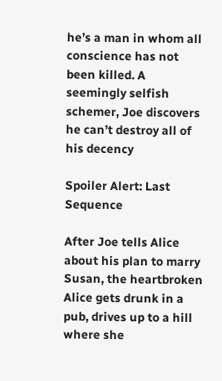he’s a man in whom all conscience has not been killed. A seemingly selfish schemer, Joe discovers he can’t destroy all of his decency

Spoiler Alert: Last Sequence

After Joe tells Alice about his plan to marry Susan, the heartbroken Alice gets drunk in a pub, drives up to a hill where she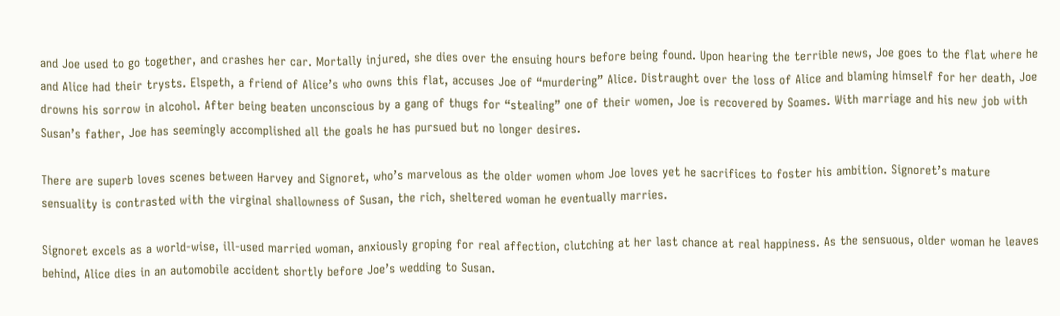and Joe used to go together, and crashes her car. Mortally injured, she dies over the ensuing hours before being found. Upon hearing the terrible news, Joe goes to the flat where he and Alice had their trysts. Elspeth, a friend of Alice’s who owns this flat, accuses Joe of “murdering” Alice. Distraught over the loss of Alice and blaming himself for her death, Joe drowns his sorrow in alcohol. After being beaten unconscious by a gang of thugs for “stealing” one of their women, Joe is recovered by Soames. With marriage and his new job with Susan’s father, Joe has seemingly accomplished all the goals he has pursued but no longer desires.

There are superb loves scenes between Harvey and Signoret, who’s marvelous as the older women whom Joe loves yet he sacrifices to foster his ambition. Signoret’s mature sensuality is contrasted with the virginal shallowness of Susan, the rich, sheltered woman he eventually marries.

Signoret excels as a world-wise, ill-used married woman, anxiously groping for real affection, clutching at her last chance at real happiness. As the sensuous, older woman he leaves behind, Alice dies in an automobile accident shortly before Joe’s wedding to Susan.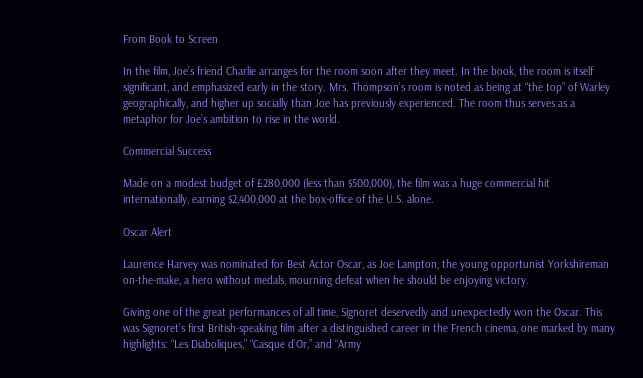From Book to Screen

In the film, Joe’s friend Charlie arranges for the room soon after they meet. In the book, the room is itself significant, and emphasized early in the story. Mrs. Thompson’s room is noted as being at “the top” of Warley geographically, and higher up socially than Joe has previously experienced. The room thus serves as a metaphor for Joe’s ambition to rise in the world.

Commercial Success

Made on a modest budget of £280,000 (less than $500,000), the film was a huge commercial hit internationally, earning $2,400,000 at the box-office of the U.S. alone.

Oscar Alert

Laurence Harvey was nominated for Best Actor Oscar, as Joe Lampton, the young opportunist Yorkshireman on-the-make, a hero without medals, mourning defeat when he should be enjoying victory.

Giving one of the great performances of all time, Signoret deservedly and unexpectedly won the Oscar. This was Signoret’s first British-speaking film after a distinguished career in the French cinema, one marked by many highlights: “Les Diaboliques,” “Casque d’Or,” and “Army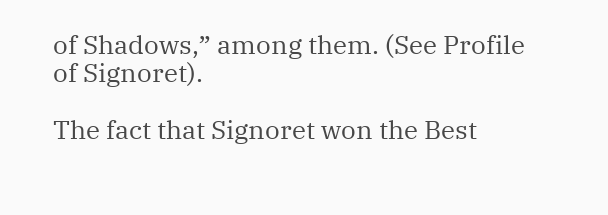of Shadows,” among them. (See Profile of Signoret).

The fact that Signoret won the Best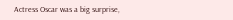Actress Oscar was a big surprise,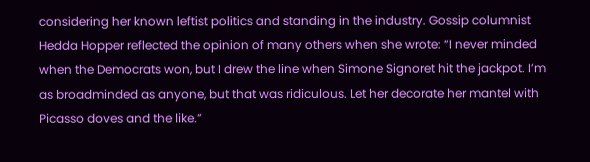considering her known leftist politics and standing in the industry. Gossip columnist Hedda Hopper reflected the opinion of many others when she wrote: “I never minded when the Democrats won, but I drew the line when Simone Signoret hit the jackpot. I’m as broadminded as anyone, but that was ridiculous. Let her decorate her mantel with Picasso doves and the like.”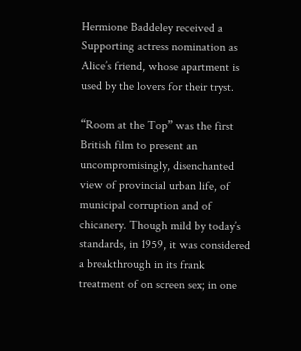Hermione Baddeley received a Supporting actress nomination as Alice’s friend, whose apartment is used by the lovers for their tryst.

“Room at the Top” was the first British film to present an uncompromisingly, disenchanted view of provincial urban life, of municipal corruption and of chicanery. Though mild by today’s standards, in 1959, it was considered a breakthrough in its frank treatment of on screen sex; in one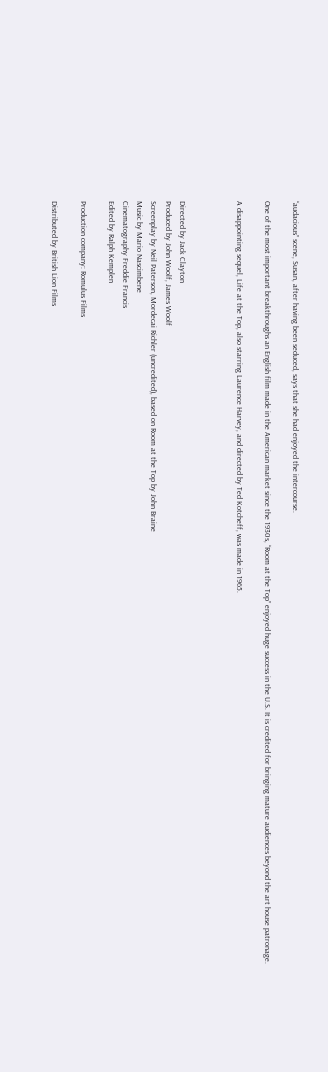“audacious” scene, Susan, after having been seduced, says that she had enjoyed the intercourse.

One of the most important breakthroughs an English film made in the American market since the 1930s, “Room at the Top” enjoyed huge success in the U.S. It is credited for bringing mature audiences beyond the art house patronage.

A disappointing sequel, Life at the Top, also starring Laurence Harvey, and directed by Ted Kotcheff, was made in 1965.



Directed by Jack Clayton
Produced by John Woolf, James Woolf
Screenplay by Neil Paterson, Mordecai Richler (uncredited), based on Room at the Top by John Braine
Music by Mario Nascimbene
Cinematography Freddie Francis
Edited by Ralph Kemplen

Production company: Romulus Films

Distributed by British Lion Films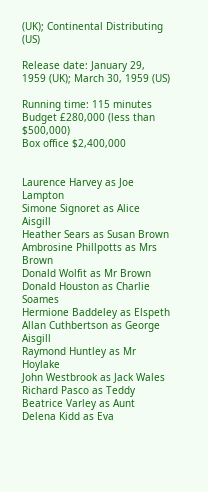(UK); Continental Distributing (US)

Release date: January 29, 1959 (UK); March 30, 1959 (US)

Running time: 115 minutes
Budget £280,000 (less than $500,000)
Box office $2,400,000


Laurence Harvey as Joe Lampton
Simone Signoret as Alice Aisgill
Heather Sears as Susan Brown
Ambrosine Phillpotts as Mrs Brown
Donald Wolfit as Mr Brown
Donald Houston as Charlie Soames
Hermione Baddeley as Elspeth
Allan Cuthbertson as George Aisgill
Raymond Huntley as Mr Hoylake
John Westbrook as Jack Wales
Richard Pasco as Teddy
Beatrice Varley as Aunt
Delena Kidd as Eva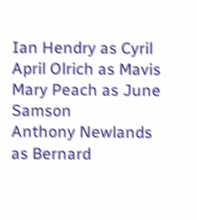Ian Hendry as Cyril
April Olrich as Mavis
Mary Peach as June Samson
Anthony Newlands as Bernard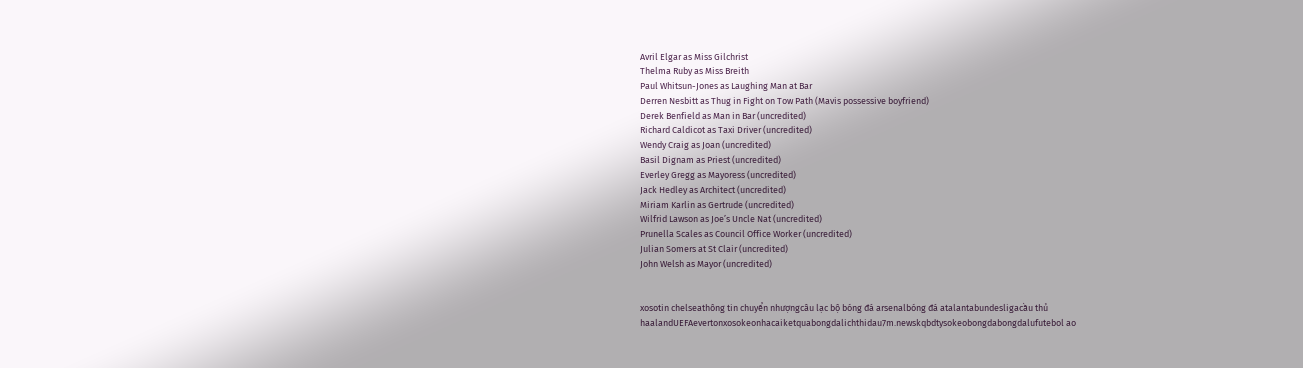Avril Elgar as Miss Gilchrist
Thelma Ruby as Miss Breith
Paul Whitsun-Jones as Laughing Man at Bar
Derren Nesbitt as Thug in Fight on Tow Path (Mavis possessive boyfriend)
Derek Benfield as Man in Bar (uncredited)
Richard Caldicot as Taxi Driver (uncredited)
Wendy Craig as Joan (uncredited)
Basil Dignam as Priest (uncredited)
Everley Gregg as Mayoress (uncredited)
Jack Hedley as Architect (uncredited)
Miriam Karlin as Gertrude (uncredited)
Wilfrid Lawson as Joe’s Uncle Nat (uncredited)
Prunella Scales as Council Office Worker (uncredited)
Julian Somers at St Clair (uncredited)
John Welsh as Mayor (uncredited)


xosotin chelseathông tin chuyển nhượngcâu lạc bộ bóng đá arsenalbóng đá atalantabundesligacầu thủ haalandUEFAevertonxosokeonhacaiketquabongdalichthidau7m.newskqbdtysokeobongdabongdalufutebol ao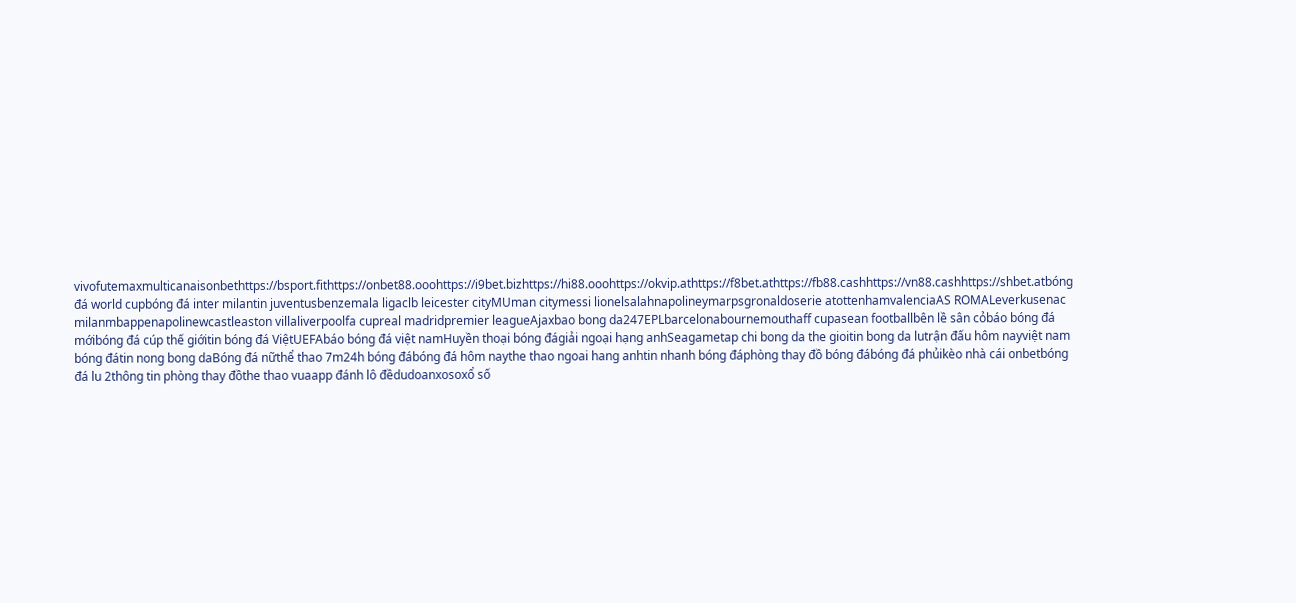vivofutemaxmulticanaisonbethttps://bsport.fithttps://onbet88.ooohttps://i9bet.bizhttps://hi88.ooohttps://okvip.athttps://f8bet.athttps://fb88.cashhttps://vn88.cashhttps://shbet.atbóng đá world cupbóng đá inter milantin juventusbenzemala ligaclb leicester cityMUman citymessi lionelsalahnapolineymarpsgronaldoserie atottenhamvalenciaAS ROMALeverkusenac milanmbappenapolinewcastleaston villaliverpoolfa cupreal madridpremier leagueAjaxbao bong da247EPLbarcelonabournemouthaff cupasean footballbên lề sân cỏbáo bóng đá mớibóng đá cúp thế giớitin bóng đá ViệtUEFAbáo bóng đá việt namHuyền thoại bóng đágiải ngoại hạng anhSeagametap chi bong da the gioitin bong da lutrận đấu hôm nayviệt nam bóng đátin nong bong daBóng đá nữthể thao 7m24h bóng đábóng đá hôm naythe thao ngoai hang anhtin nhanh bóng đáphòng thay đồ bóng đábóng đá phủikèo nhà cái onbetbóng đá lu 2thông tin phòng thay đồthe thao vuaapp đánh lô đềdudoanxosoxổ số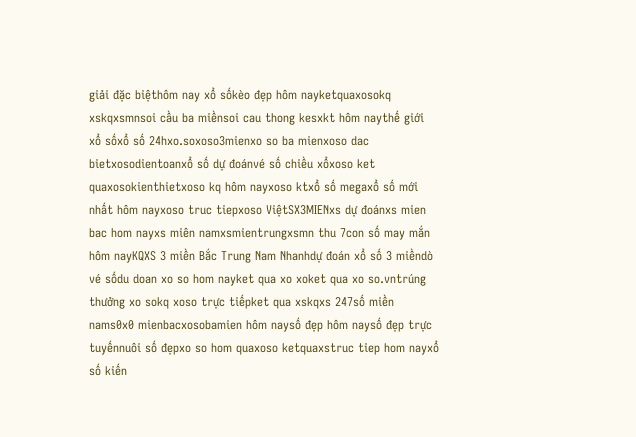giải đặc biệthôm nay xổ sốkèo đẹp hôm nayketquaxosokq xskqxsmnsoi cầu ba miềnsoi cau thong kesxkt hôm naythế giới xổ sốxổ số 24hxo.soxoso3mienxo so ba mienxoso dac bietxosodientoanxổ số dự đoánvé số chiều xổxoso ket quaxosokienthietxoso kq hôm nayxoso ktxổ số megaxổ số mới nhất hôm nayxoso truc tiepxoso ViệtSX3MIENxs dự đoánxs mien bac hom nayxs miên namxsmientrungxsmn thu 7con số may mắn hôm nayKQXS 3 miền Bắc Trung Nam Nhanhdự đoán xổ số 3 miềndò vé sốdu doan xo so hom nayket qua xo xoket qua xo so.vntrúng thưởng xo sokq xoso trực tiếpket qua xskqxs 247số miền nams0x0 mienbacxosobamien hôm naysố đẹp hôm naysố đẹp trực tuyếnnuôi số đẹpxo so hom quaxoso ketquaxstruc tiep hom nayxổ số kiến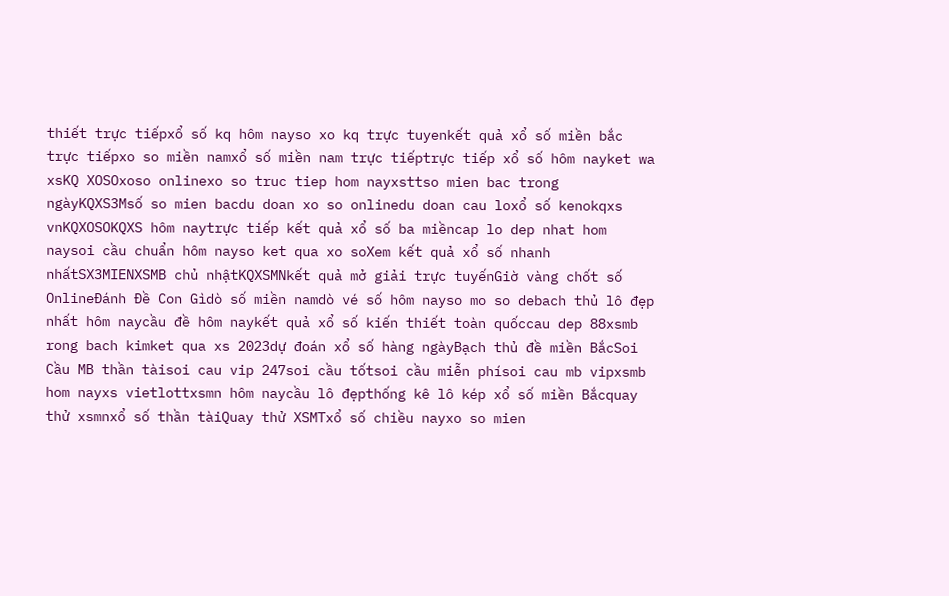thiết trực tiếpxổ số kq hôm nayso xo kq trực tuyenkết quả xổ số miền bắc trực tiếpxo so miền namxổ số miền nam trực tiếptrực tiếp xổ số hôm nayket wa xsKQ XOSOxoso onlinexo so truc tiep hom nayxsttso mien bac trong ngàyKQXS3Msố so mien bacdu doan xo so onlinedu doan cau loxổ số kenokqxs vnKQXOSOKQXS hôm naytrực tiếp kết quả xổ số ba miềncap lo dep nhat hom naysoi cầu chuẩn hôm nayso ket qua xo soXem kết quả xổ số nhanh nhấtSX3MIENXSMB chủ nhậtKQXSMNkết quả mở giải trực tuyếnGiờ vàng chốt số OnlineĐánh Đề Con Gìdò số miền namdò vé số hôm nayso mo so debach thủ lô đẹp nhất hôm naycầu đề hôm naykết quả xổ số kiến thiết toàn quốccau dep 88xsmb rong bach kimket qua xs 2023dự đoán xổ số hàng ngàyBạch thủ đề miền BắcSoi Cầu MB thần tàisoi cau vip 247soi cầu tốtsoi cầu miễn phísoi cau mb vipxsmb hom nayxs vietlottxsmn hôm naycầu lô đẹpthống kê lô kép xổ số miền Bắcquay thử xsmnxổ số thần tàiQuay thử XSMTxổ số chiều nayxo so mien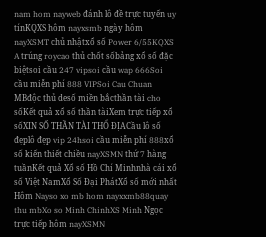nam hom nayweb đánh lô đề trực tuyến uy tínKQXS hôm nayxsmb ngày hôm nayXSMT chủ nhậtxổ số Power 6/55KQXS A trúng roycao thủ chốt sốbảng xổ số đặc biệtsoi cầu 247 vipsoi cầu wap 666Soi cầu miễn phí 888 VIPSoi Cau Chuan MBđộc thủ desố miền bắcthần tài cho sốKết quả xổ số thần tàiXem trực tiếp xổ sốXIN SỐ THẦN TÀI THỔ ĐỊACầu lô số đẹplô đẹp vip 24hsoi cầu miễn phí 888xổ số kiến thiết chiều nayXSMN thứ 7 hàng tuầnKết quả Xổ số Hồ Chí Minhnhà cái xổ số Việt NamXổ Số Đại PhátXổ số mới nhất Hôm Nayso xo mb hom nayxxmb88quay thu mbXo so Minh ChinhXS Minh Ngọc trực tiếp hôm nayXSMN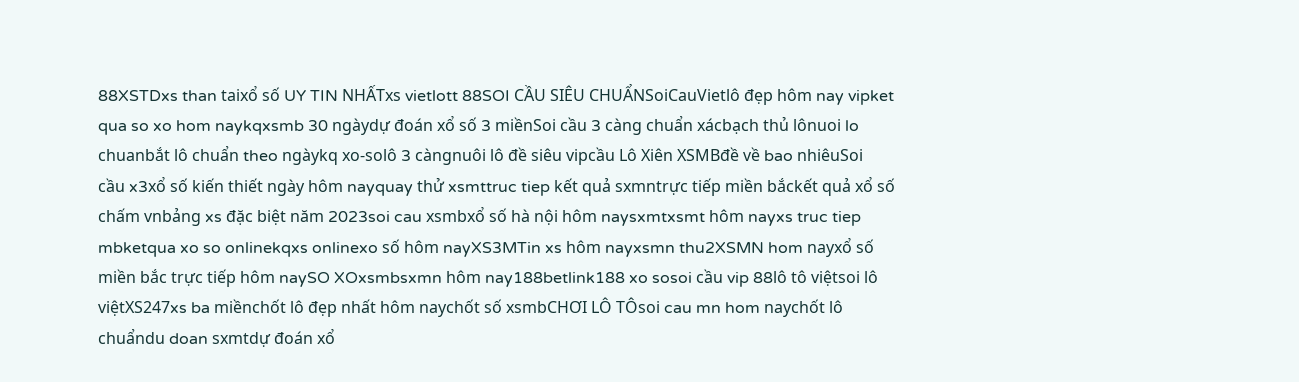88XSTDxs than taixổ số UY TIN NHẤTxs vietlott 88SOI CẦU SIÊU CHUẨNSoiCauVietlô đẹp hôm nay vipket qua so xo hom naykqxsmb 30 ngàydự đoán xổ số 3 miềnSoi cầu 3 càng chuẩn xácbạch thủ lônuoi lo chuanbắt lô chuẩn theo ngàykq xo-solô 3 càngnuôi lô đề siêu vipcầu Lô Xiên XSMBđề về bao nhiêuSoi cầu x3xổ số kiến thiết ngày hôm nayquay thử xsmttruc tiep kết quả sxmntrực tiếp miền bắckết quả xổ số chấm vnbảng xs đặc biệt năm 2023soi cau xsmbxổ số hà nội hôm naysxmtxsmt hôm nayxs truc tiep mbketqua xo so onlinekqxs onlinexo số hôm nayXS3MTin xs hôm nayxsmn thu2XSMN hom nayxổ số miền bắc trực tiếp hôm naySO XOxsmbsxmn hôm nay188betlink188 xo sosoi cầu vip 88lô tô việtsoi lô việtXS247xs ba miềnchốt lô đẹp nhất hôm naychốt số xsmbCHƠI LÔ TÔsoi cau mn hom naychốt lô chuẩndu doan sxmtdự đoán xổ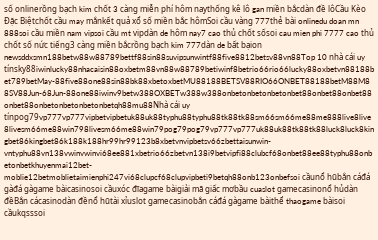số onlinerồng bạch kim chốt 3 càng miễn phí hôm naythống kê lô gan miền bắcdàn đề lôCầu Kèo Đặc Biệtchốt cầu may mắnkết quả xổ số miền bắc hômSoi cầu vàng 777thẻ bài onlinedu doan mn 888soi cầu miền nam vipsoi cầu mt vipdàn de hôm nay7 cao thủ chốt sốsoi cau mien phi 7777 cao thủ chốt số nức tiếng3 càng miền bắcrồng bạch kim 777dàn de bất bạion newsddxsmn188betw88w88789bettf88sin88suvipsunwintf88five8812betsv88vn88Top 10 nhà cái uy tínsky88iwinlucky88nhacaisin88oxbetm88vn88w88789betiwinf8betrio66rio66lucky88oxbetvn88188bet789betMay-88five88one88sin88bk88xbetoxbetMU88188BETSV88RIO66ONBET88188betM88M88SV88Jun-68Jun-88one88iwinv9betw388OXBETw388w388onbetonbetonbetonbet88onbet88onbet88onbet88onbetonbetonbetonbetqh88mu88Nhà cái uy tínpog79vp777vp777vipbetvipbetuk88uk88typhu88typhu88tk88tk88sm66sm66me88me888live8live8livesm66me88win798livesm66me88win79pog79pog79vp777vp777uk88uk88tk88tk88luck8luck8kingbet86kingbet86k188k188hr99hr99123b8xbetvnvipbetsv66zbettaisunwin-vntyphu88vn138vwinvwinvi68ee881xbetrio66zbetvn138i9betvipfi88clubcf68onbet88ee88typhu88onbetonbetkhuyenmai12bet-moblie12betmoblietaimienphi247vi68clupcf68clupvipbeti9betqh88onb123onbefsoi cầunổ hũbắn cáđá gàđá gàgame bàicasinosoi cầuxóc đĩagame bàigiải mã giấc mơbầu cuaslot gamecasinonổ hủdàn đềBắn cácasinodàn đềnổ hũtài xỉuslot gamecasinobắn cáđá gàgame bàithể thaogame bàisoi cầukqsssoi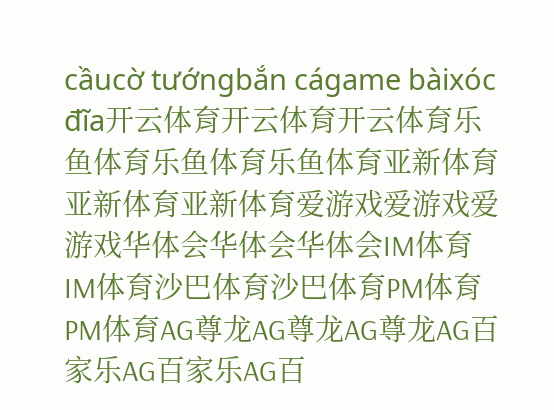cầucờ tướngbắn cágame bàixóc đĩa开云体育开云体育开云体育乐鱼体育乐鱼体育乐鱼体育亚新体育亚新体育亚新体育爱游戏爱游戏爱游戏华体会华体会华体会IM体育IM体育沙巴体育沙巴体育PM体育PM体育AG尊龙AG尊龙AG尊龙AG百家乐AG百家乐AG百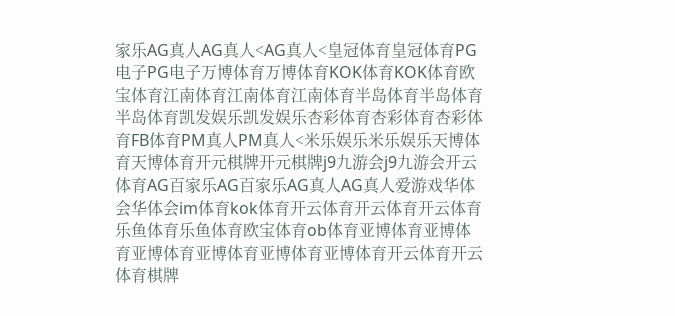家乐AG真人AG真人<AG真人<皇冠体育皇冠体育PG电子PG电子万博体育万博体育KOK体育KOK体育欧宝体育江南体育江南体育江南体育半岛体育半岛体育半岛体育凯发娱乐凯发娱乐杏彩体育杏彩体育杏彩体育FB体育PM真人PM真人<米乐娱乐米乐娱乐天博体育天博体育开元棋牌开元棋牌j9九游会j9九游会开云体育AG百家乐AG百家乐AG真人AG真人爱游戏华体会华体会im体育kok体育开云体育开云体育开云体育乐鱼体育乐鱼体育欧宝体育ob体育亚博体育亚博体育亚博体育亚博体育亚博体育亚博体育开云体育开云体育棋牌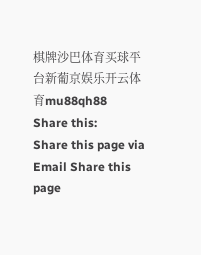棋牌沙巴体育买球平台新葡京娱乐开云体育mu88qh88
Share this:
Share this page via Email Share this page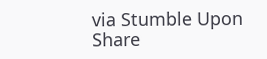via Stumble Upon Share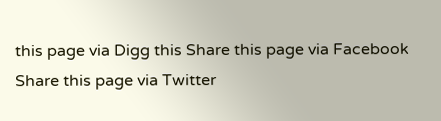this page via Digg this Share this page via Facebook Share this page via Twitter